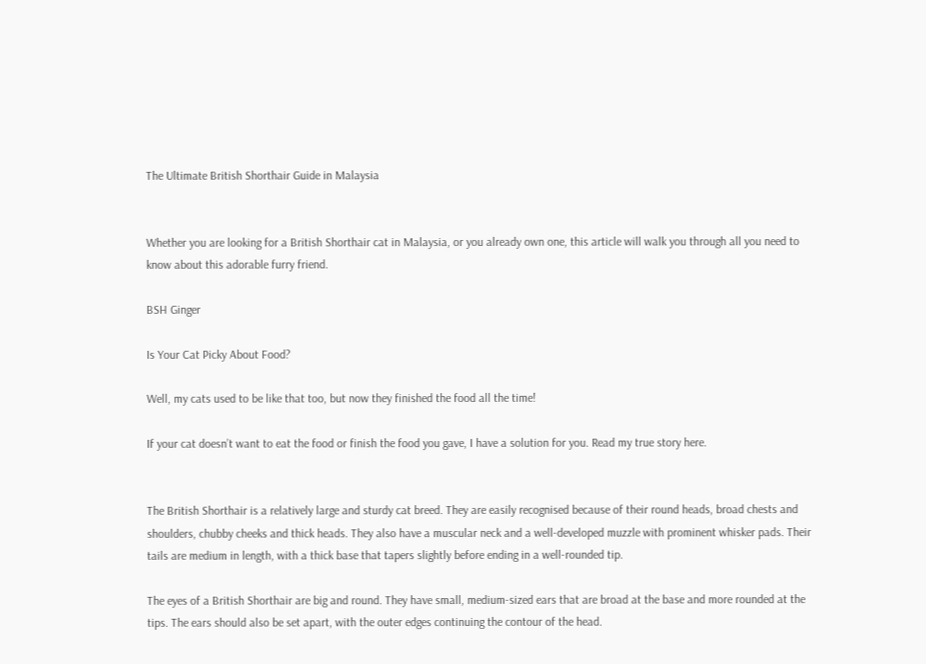The Ultimate British Shorthair Guide in Malaysia


Whether you are looking for a British Shorthair cat in Malaysia, or you already own one, this article will walk you through all you need to know about this adorable furry friend.

BSH Ginger

Is Your Cat Picky About Food?

Well, my cats used to be like that too, but now they finished the food all the time!

If your cat doesn’t want to eat the food or finish the food you gave, I have a solution for you. Read my true story here.


The British Shorthair is a relatively large and sturdy cat breed. They are easily recognised because of their round heads, broad chests and shoulders, chubby cheeks and thick heads. They also have a muscular neck and a well-developed muzzle with prominent whisker pads. Their tails are medium in length, with a thick base that tapers slightly before ending in a well-rounded tip.

The eyes of a British Shorthair are big and round. They have small, medium-sized ears that are broad at the base and more rounded at the tips. The ears should also be set apart, with the outer edges continuing the contour of the head.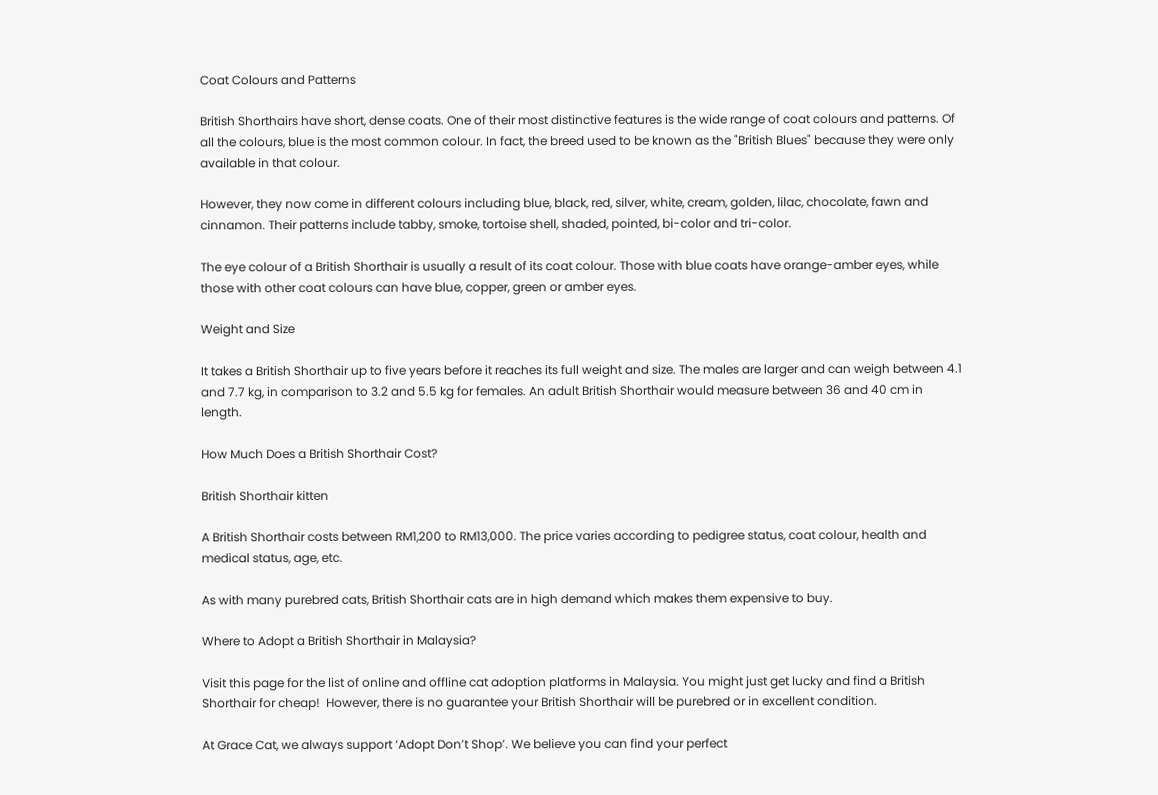Coat Colours and Patterns

British Shorthairs have short, dense coats. One of their most distinctive features is the wide range of coat colours and patterns. Of all the colours, blue is the most common colour. In fact, the breed used to be known as the "British Blues" because they were only available in that colour.

However, they now come in different colours including blue, black, red, silver, white, cream, golden, lilac, chocolate, fawn and cinnamon. Their patterns include tabby, smoke, tortoise shell, shaded, pointed, bi-color and tri-color.

The eye colour of a British Shorthair is usually a result of its coat colour. Those with blue coats have orange-amber eyes, while those with other coat colours can have blue, copper, green or amber eyes.

Weight and Size

It takes a British Shorthair up to five years before it reaches its full weight and size. The males are larger and can weigh between 4.1 and 7.7 kg, in comparison to 3.2 and 5.5 kg for females. An adult British Shorthair would measure between 36 and 40 cm in length.

How Much Does a British Shorthair Cost?

British Shorthair kitten

A British Shorthair costs between RM1,200 to RM13,000. The price varies according to pedigree status, coat colour, health and medical status, age, etc.

As with many purebred cats, British Shorthair cats are in high demand which makes them expensive to buy.

Where to Adopt a British Shorthair in Malaysia?

Visit this page for the list of online and offline cat adoption platforms in Malaysia. You might just get lucky and find a British Shorthair for cheap!  However, there is no guarantee your British Shorthair will be purebred or in excellent condition.

At Grace Cat, we always support ‘Adopt Don’t Shop’. We believe you can find your perfect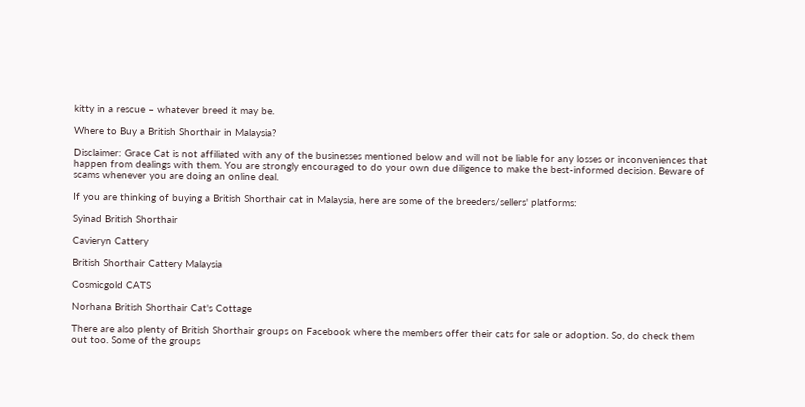kitty in a rescue – whatever breed it may be.

Where to Buy a British Shorthair in Malaysia?

Disclaimer: Grace Cat is not affiliated with any of the businesses mentioned below and will not be liable for any losses or inconveniences that happen from dealings with them. You are strongly encouraged to do your own due diligence to make the best-informed decision. Beware of scams whenever you are doing an online deal.

If you are thinking of buying a British Shorthair cat in Malaysia, here are some of the breeders/sellers' platforms:

Syinad British Shorthair

Cavieryn Cattery

British Shorthair Cattery Malaysia

Cosmicgold CATS

Norhana British Shorthair Cat's Cottage

There are also plenty of British Shorthair groups on Facebook where the members offer their cats for sale or adoption. So, do check them out too. Some of the groups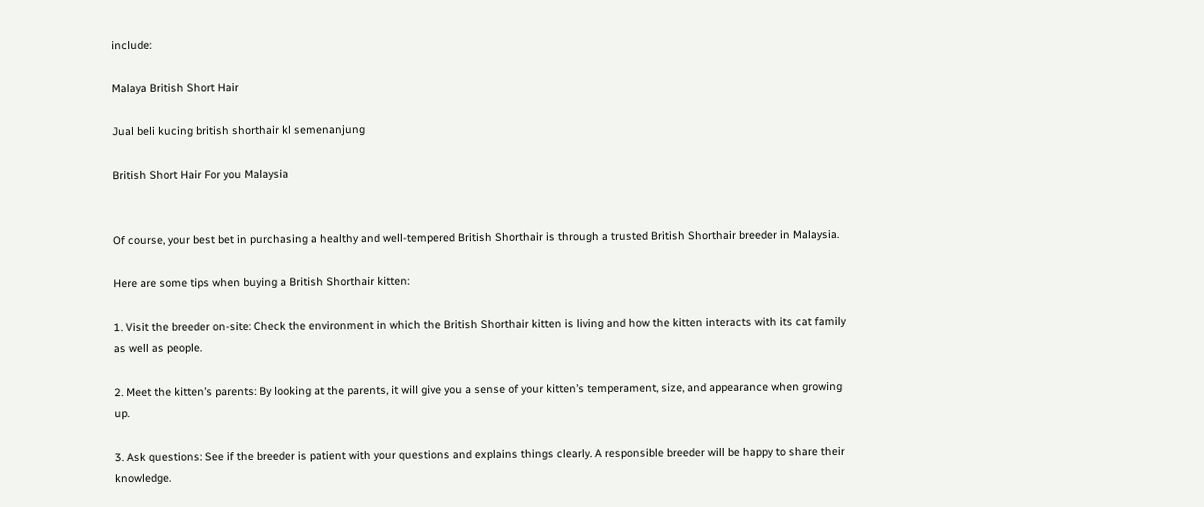include:

Malaya British Short Hair

Jual beli kucing british shorthair kl semenanjung

British Short Hair For you Malaysia


Of course, your best bet in purchasing a healthy and well-tempered British Shorthair is through a trusted British Shorthair breeder in Malaysia.

Here are some tips when buying a British Shorthair kitten:

1. Visit the breeder on-site: Check the environment in which the British Shorthair kitten is living and how the kitten interacts with its cat family as well as people.

2. Meet the kitten’s parents: By looking at the parents, it will give you a sense of your kitten’s temperament, size, and appearance when growing up.

3. Ask questions: See if the breeder is patient with your questions and explains things clearly. A responsible breeder will be happy to share their knowledge.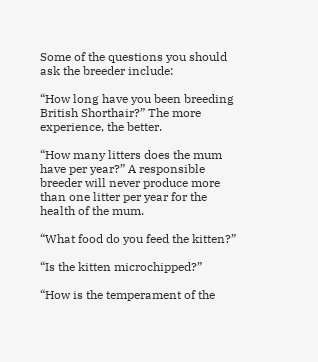Some of the questions you should ask the breeder include:

“How long have you been breeding British Shorthair?” The more experience, the better.

“How many litters does the mum have per year?” A responsible breeder will never produce more than one litter per year for the health of the mum.

“What food do you feed the kitten?”

“Is the kitten microchipped?”

“How is the temperament of the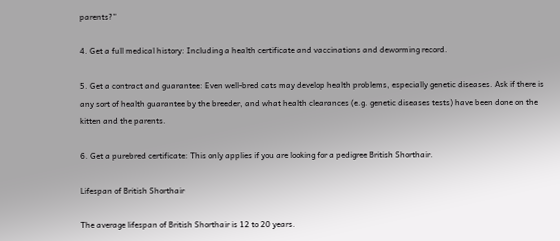parents?”

4. Get a full medical history: Including a health certificate and vaccinations and deworming record.

5. Get a contract and guarantee: Even well-bred cats may develop health problems, especially genetic diseases. Ask if there is any sort of health guarantee by the breeder, and what health clearances (e.g. genetic diseases tests) have been done on the kitten and the parents.

6. Get a purebred certificate: This only applies if you are looking for a pedigree British Shorthair.

Lifespan of British Shorthair

The average lifespan of British Shorthair is 12 to 20 years.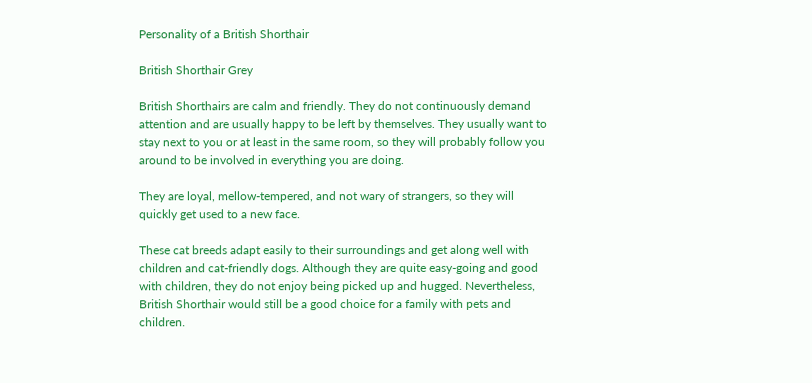Personality of a British Shorthair

British Shorthair Grey

British Shorthairs are calm and friendly. They do not continuously demand attention and are usually happy to be left by themselves. They usually want to stay next to you or at least in the same room, so they will probably follow you around to be involved in everything you are doing.

They are loyal, mellow-tempered, and not wary of strangers, so they will quickly get used to a new face.

These cat breeds adapt easily to their surroundings and get along well with children and cat-friendly dogs. Although they are quite easy-going and good with children, they do not enjoy being picked up and hugged. Nevertheless, British Shorthair would still be a good choice for a family with pets and children.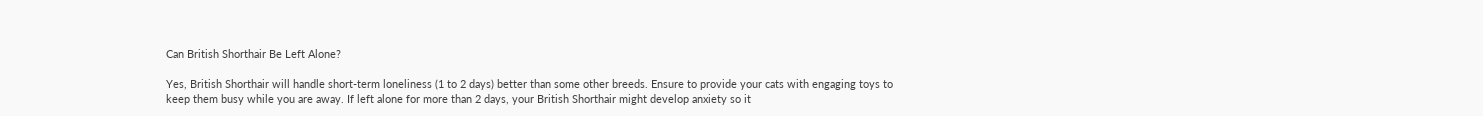Can British Shorthair Be Left Alone?

Yes, British Shorthair will handle short-term loneliness (1 to 2 days) better than some other breeds. Ensure to provide your cats with engaging toys to keep them busy while you are away. If left alone for more than 2 days, your British Shorthair might develop anxiety so it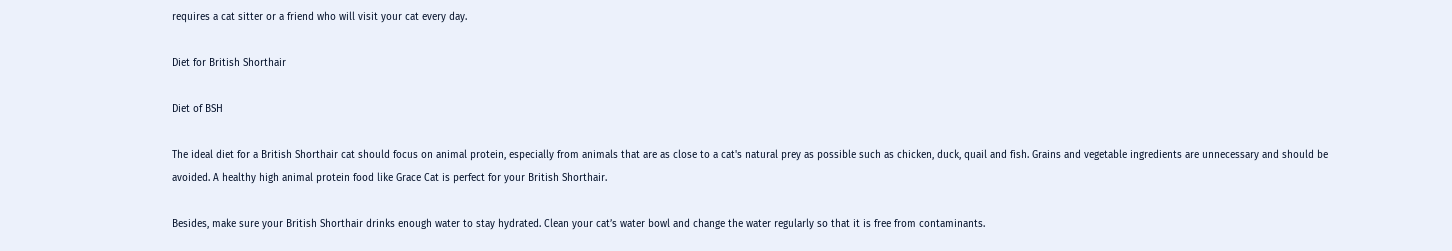requires a cat sitter or a friend who will visit your cat every day.

Diet for British Shorthair

Diet of BSH

The ideal diet for a British Shorthair cat should focus on animal protein, especially from animals that are as close to a cat's natural prey as possible such as chicken, duck, quail and fish. Grains and vegetable ingredients are unnecessary and should be avoided. A healthy high animal protein food like Grace Cat is perfect for your British Shorthair.

Besides, make sure your British Shorthair drinks enough water to stay hydrated. Clean your cat’s water bowl and change the water regularly so that it is free from contaminants.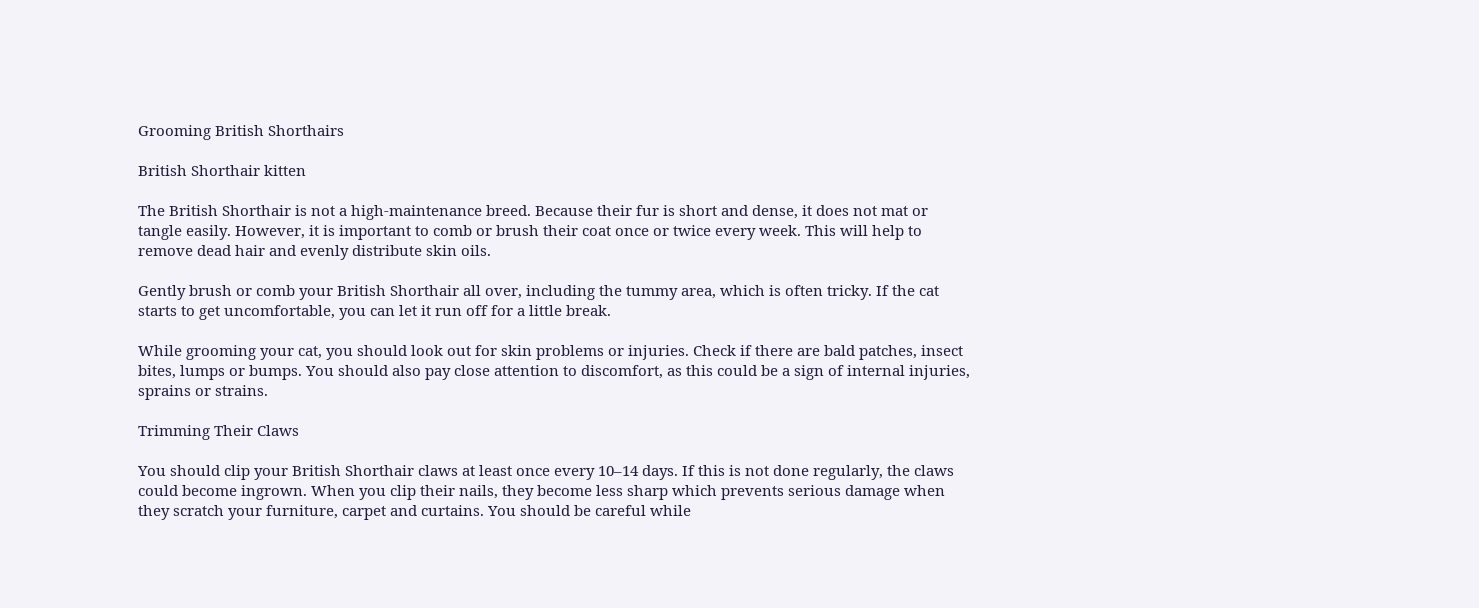Grooming British Shorthairs

British Shorthair kitten

The British Shorthair is not a high-maintenance breed. Because their fur is short and dense, it does not mat or tangle easily. However, it is important to comb or brush their coat once or twice every week. This will help to remove dead hair and evenly distribute skin oils.

Gently brush or comb your British Shorthair all over, including the tummy area, which is often tricky. If the cat starts to get uncomfortable, you can let it run off for a little break.

While grooming your cat, you should look out for skin problems or injuries. Check if there are bald patches, insect bites, lumps or bumps. You should also pay close attention to discomfort, as this could be a sign of internal injuries, sprains or strains.

Trimming Their Claws

You should clip your British Shorthair claws at least once every 10–14 days. If this is not done regularly, the claws could become ingrown. When you clip their nails, they become less sharp which prevents serious damage when they scratch your furniture, carpet and curtains. You should be careful while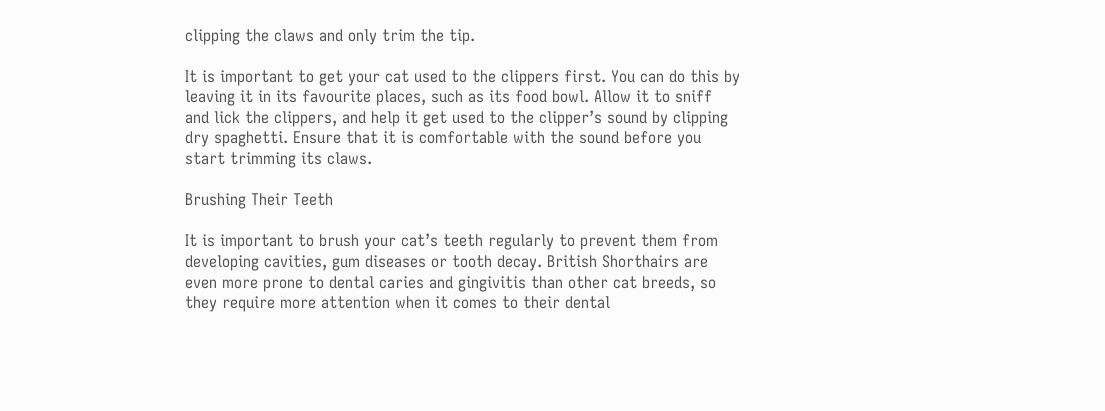clipping the claws and only trim the tip.

It is important to get your cat used to the clippers first. You can do this by leaving it in its favourite places, such as its food bowl. Allow it to sniff and lick the clippers, and help it get used to the clipper’s sound by clipping dry spaghetti. Ensure that it is comfortable with the sound before you start trimming its claws.

Brushing Their Teeth

It is important to brush your cat’s teeth regularly to prevent them from developing cavities, gum diseases or tooth decay. British Shorthairs are even more prone to dental caries and gingivitis than other cat breeds, so they require more attention when it comes to their dental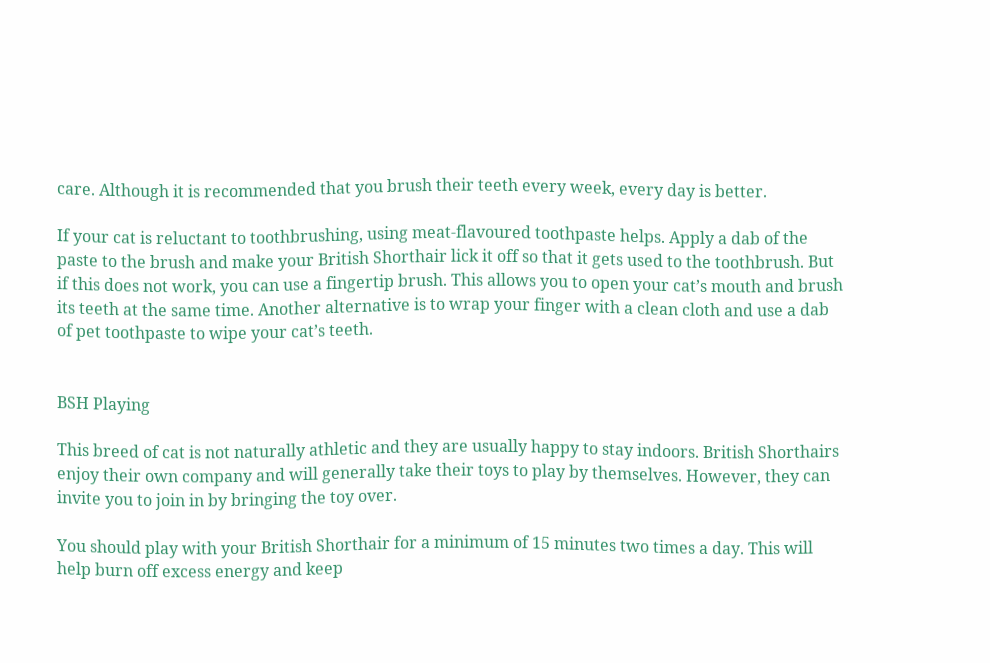care. Although it is recommended that you brush their teeth every week, every day is better.

If your cat is reluctant to toothbrushing, using meat-flavoured toothpaste helps. Apply a dab of the paste to the brush and make your British Shorthair lick it off so that it gets used to the toothbrush. But if this does not work, you can use a fingertip brush. This allows you to open your cat’s mouth and brush its teeth at the same time. Another alternative is to wrap your finger with a clean cloth and use a dab of pet toothpaste to wipe your cat’s teeth.


BSH Playing

This breed of cat is not naturally athletic and they are usually happy to stay indoors. British Shorthairs enjoy their own company and will generally take their toys to play by themselves. However, they can invite you to join in by bringing the toy over.

You should play with your British Shorthair for a minimum of 15 minutes two times a day. This will help burn off excess energy and keep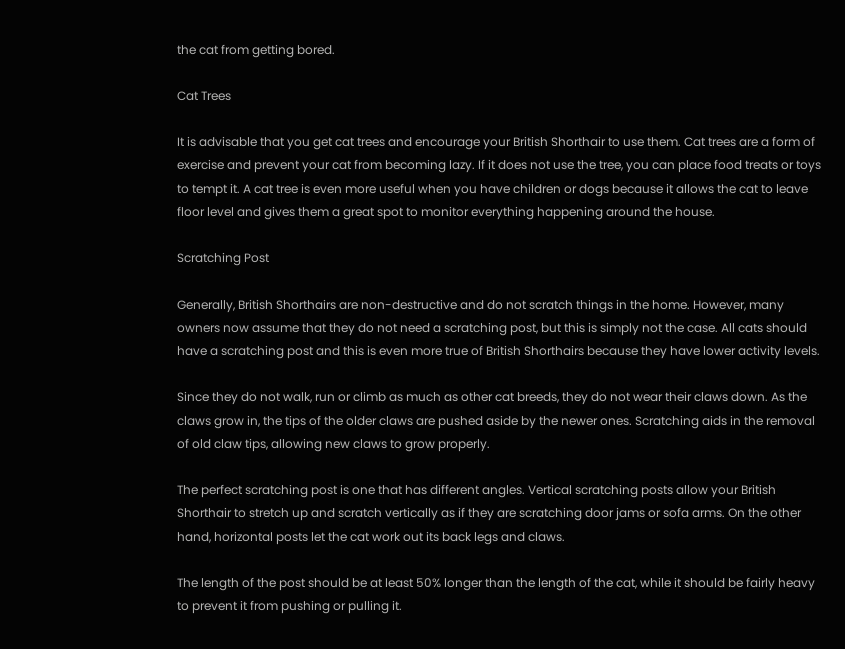the cat from getting bored.

Cat Trees

It is advisable that you get cat trees and encourage your British Shorthair to use them. Cat trees are a form of exercise and prevent your cat from becoming lazy. If it does not use the tree, you can place food treats or toys to tempt it. A cat tree is even more useful when you have children or dogs because it allows the cat to leave floor level and gives them a great spot to monitor everything happening around the house.

Scratching Post

Generally, British Shorthairs are non-destructive and do not scratch things in the home. However, many owners now assume that they do not need a scratching post, but this is simply not the case. All cats should have a scratching post and this is even more true of British Shorthairs because they have lower activity levels.

Since they do not walk, run or climb as much as other cat breeds, they do not wear their claws down. As the claws grow in, the tips of the older claws are pushed aside by the newer ones. Scratching aids in the removal of old claw tips, allowing new claws to grow properly.

The perfect scratching post is one that has different angles. Vertical scratching posts allow your British Shorthair to stretch up and scratch vertically as if they are scratching door jams or sofa arms. On the other hand, horizontal posts let the cat work out its back legs and claws.

The length of the post should be at least 50% longer than the length of the cat, while it should be fairly heavy to prevent it from pushing or pulling it.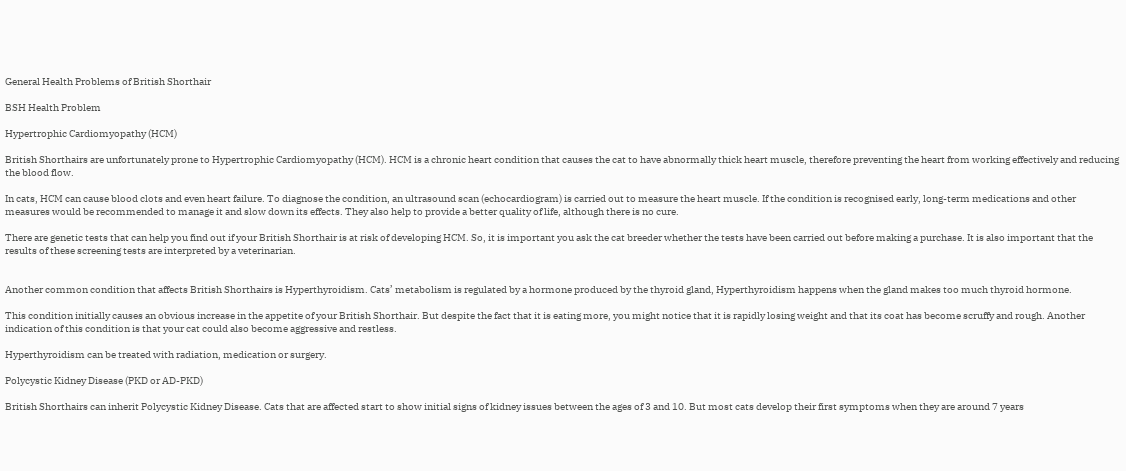General Health Problems of British Shorthair

BSH Health Problem

Hypertrophic Cardiomyopathy (HCM)

British Shorthairs are unfortunately prone to Hypertrophic Cardiomyopathy (HCM). HCM is a chronic heart condition that causes the cat to have abnormally thick heart muscle, therefore preventing the heart from working effectively and reducing the blood flow.

In cats, HCM can cause blood clots and even heart failure. To diagnose the condition, an ultrasound scan (echocardiogram) is carried out to measure the heart muscle. If the condition is recognised early, long-term medications and other measures would be recommended to manage it and slow down its effects. They also help to provide a better quality of life, although there is no cure.

There are genetic tests that can help you find out if your British Shorthair is at risk of developing HCM. So, it is important you ask the cat breeder whether the tests have been carried out before making a purchase. It is also important that the results of these screening tests are interpreted by a veterinarian.


Another common condition that affects British Shorthairs is Hyperthyroidism. Cats’ metabolism is regulated by a hormone produced by the thyroid gland, Hyperthyroidism happens when the gland makes too much thyroid hormone.

This condition initially causes an obvious increase in the appetite of your British Shorthair. But despite the fact that it is eating more, you might notice that it is rapidly losing weight and that its coat has become scruffy and rough. Another indication of this condition is that your cat could also become aggressive and restless.

Hyperthyroidism can be treated with radiation, medication or surgery.

Polycystic Kidney Disease (PKD or AD-PKD)

British Shorthairs can inherit Polycystic Kidney Disease. Cats that are affected start to show initial signs of kidney issues between the ages of 3 and 10. But most cats develop their first symptoms when they are around 7 years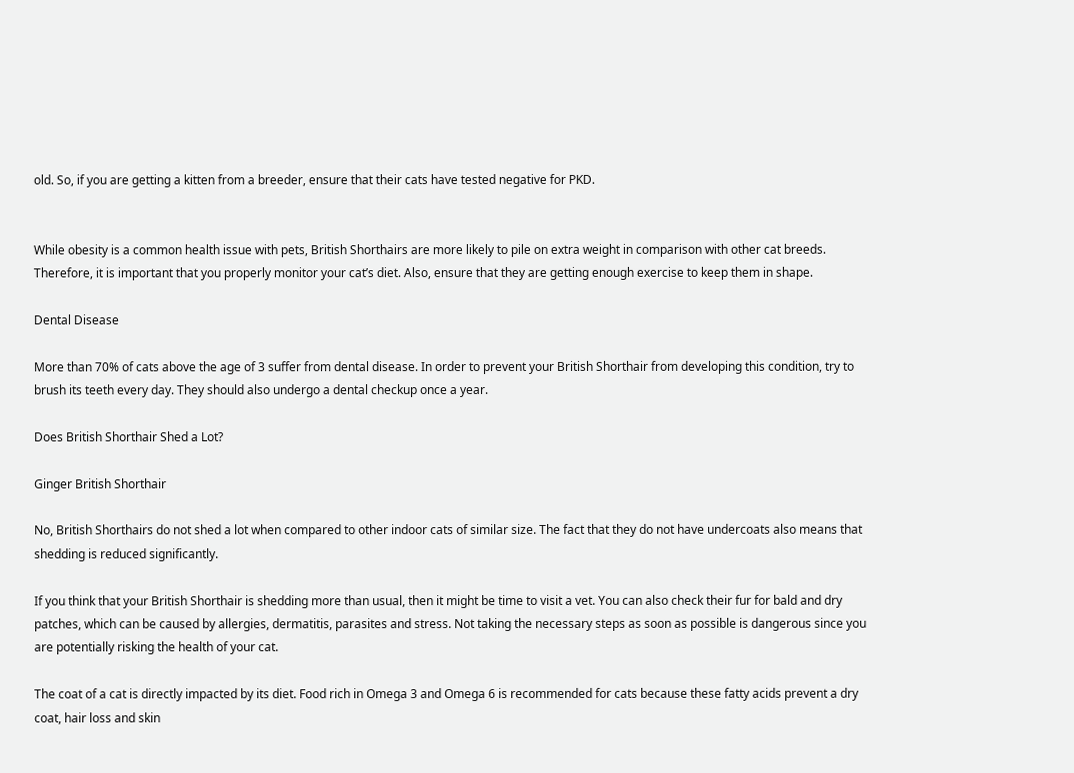old. So, if you are getting a kitten from a breeder, ensure that their cats have tested negative for PKD.


While obesity is a common health issue with pets, British Shorthairs are more likely to pile on extra weight in comparison with other cat breeds. Therefore, it is important that you properly monitor your cat’s diet. Also, ensure that they are getting enough exercise to keep them in shape.

Dental Disease

More than 70% of cats above the age of 3 suffer from dental disease. In order to prevent your British Shorthair from developing this condition, try to brush its teeth every day. They should also undergo a dental checkup once a year.

Does British Shorthair Shed a Lot?

Ginger British Shorthair

No, British Shorthairs do not shed a lot when compared to other indoor cats of similar size. The fact that they do not have undercoats also means that shedding is reduced significantly.

If you think that your British Shorthair is shedding more than usual, then it might be time to visit a vet. You can also check their fur for bald and dry patches, which can be caused by allergies, dermatitis, parasites and stress. Not taking the necessary steps as soon as possible is dangerous since you are potentially risking the health of your cat.

The coat of a cat is directly impacted by its diet. Food rich in Omega 3 and Omega 6 is recommended for cats because these fatty acids prevent a dry coat, hair loss and skin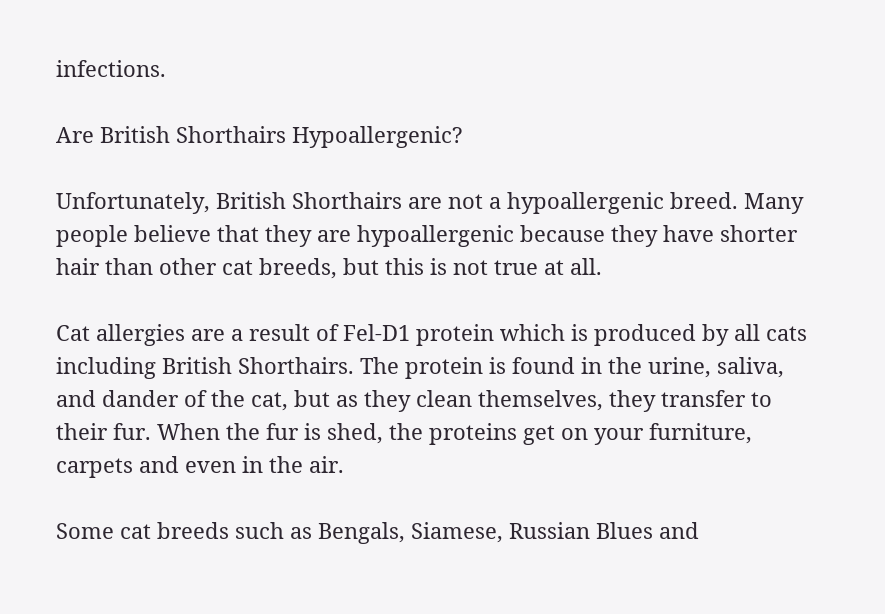infections.

Are British Shorthairs Hypoallergenic?

Unfortunately, British Shorthairs are not a hypoallergenic breed. Many people believe that they are hypoallergenic because they have shorter hair than other cat breeds, but this is not true at all.

Cat allergies are a result of Fel-D1 protein which is produced by all cats including British Shorthairs. The protein is found in the urine, saliva, and dander of the cat, but as they clean themselves, they transfer to their fur. When the fur is shed, the proteins get on your furniture, carpets and even in the air.

Some cat breeds such as Bengals, Siamese, Russian Blues and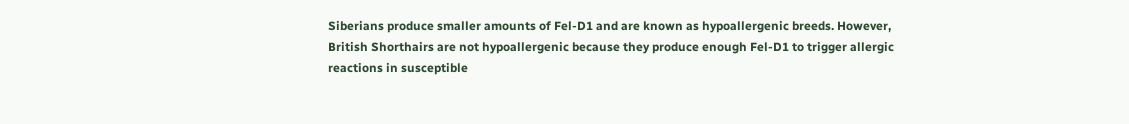Siberians produce smaller amounts of Fel-D1 and are known as hypoallergenic breeds. However, British Shorthairs are not hypoallergenic because they produce enough Fel-D1 to trigger allergic reactions in susceptible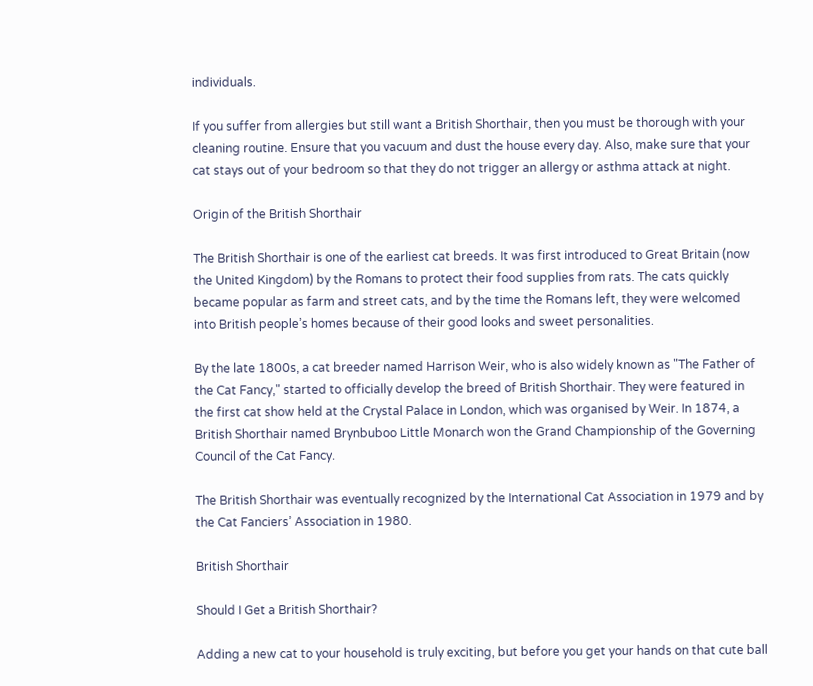individuals.

If you suffer from allergies but still want a British Shorthair, then you must be thorough with your cleaning routine. Ensure that you vacuum and dust the house every day. Also, make sure that your cat stays out of your bedroom so that they do not trigger an allergy or asthma attack at night.

Origin of the British Shorthair

The British Shorthair is one of the earliest cat breeds. It was first introduced to Great Britain (now the United Kingdom) by the Romans to protect their food supplies from rats. The cats quickly became popular as farm and street cats, and by the time the Romans left, they were welcomed into British people’s homes because of their good looks and sweet personalities.

By the late 1800s, a cat breeder named Harrison Weir, who is also widely known as "The Father of the Cat Fancy," started to officially develop the breed of British Shorthair. They were featured in the first cat show held at the Crystal Palace in London, which was organised by Weir. In 1874, a British Shorthair named Brynbuboo Little Monarch won the Grand Championship of the Governing Council of the Cat Fancy.

The British Shorthair was eventually recognized by the International Cat Association in 1979 and by the Cat Fanciers’ Association in 1980.

British Shorthair

Should I Get a British Shorthair?

Adding a new cat to your household is truly exciting, but before you get your hands on that cute ball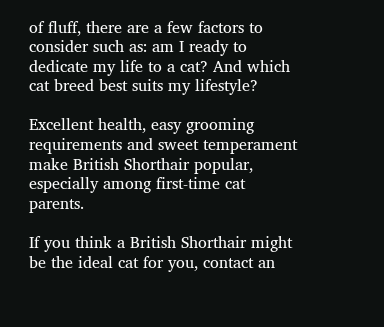of fluff, there are a few factors to consider such as: am I ready to dedicate my life to a cat? And which cat breed best suits my lifestyle?

Excellent health, easy grooming requirements and sweet temperament make British Shorthair popular, especially among first-time cat parents.

If you think a British Shorthair might be the ideal cat for you, contact an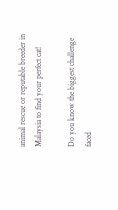animal rescue or reputable breeder in Malaysia to find your perfect cat!

Do you know the biggest challenge faced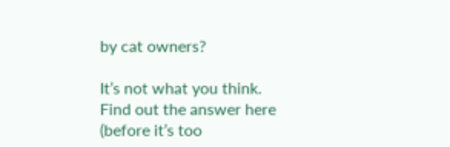by cat owners?

It’s not what you think. Find out the answer here (before it’s too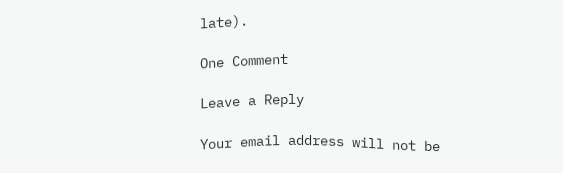late).

One Comment

Leave a Reply

Your email address will not be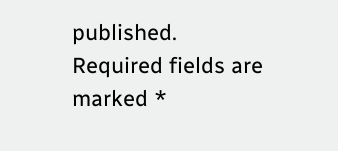published. Required fields are marked *